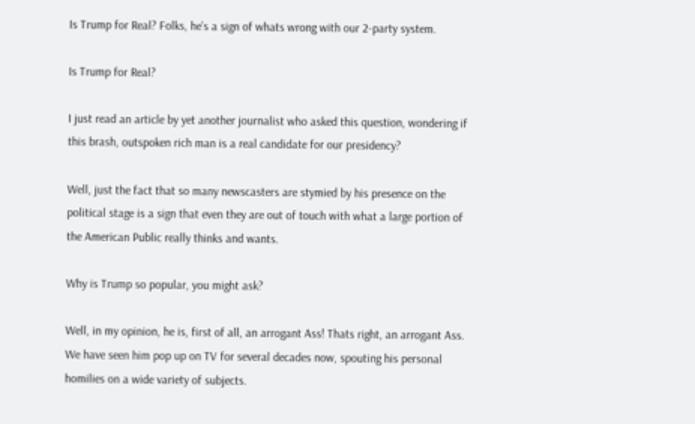Is Trump for Real? Folks, he’s a sign of whats wrong with our 2-party system.

Is Trump for Real?

I just read an article by yet another journalist who asked this question, wondering if this brash, outspoken rich man is a real candidate for our presidency?

Well, just the fact that so many newscasters are stymied by his presence on the political stage is a sign that even they are out of touch with what a large portion of the American Public really thinks and wants.

Why is Trump so popular, you might ask?

Well, in my opinion, he is, first of all, an arrogant Ass! Thats right, an arrogant Ass. We have seen him pop up on TV for several decades now, spouting his personal homilies on a wide variety of subjects.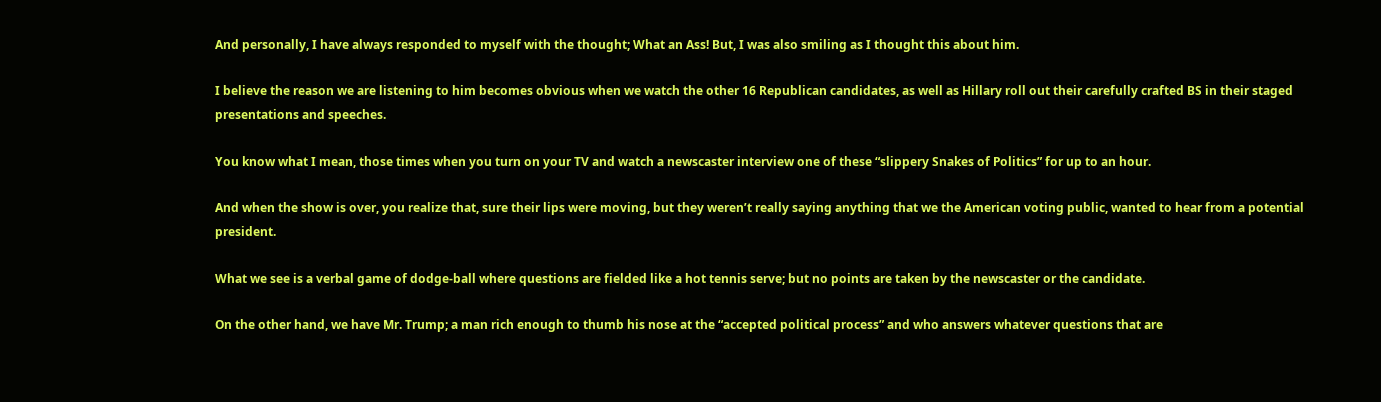And personally, I have always responded to myself with the thought; What an Ass! But, I was also smiling as I thought this about him.

I believe the reason we are listening to him becomes obvious when we watch the other 16 Republican candidates, as well as Hillary roll out their carefully crafted BS in their staged presentations and speeches.

You know what I mean, those times when you turn on your TV and watch a newscaster interview one of these “slippery Snakes of Politics” for up to an hour.

And when the show is over, you realize that, sure their lips were moving, but they weren’t really saying anything that we the American voting public, wanted to hear from a potential president.

What we see is a verbal game of dodge-ball where questions are fielded like a hot tennis serve; but no points are taken by the newscaster or the candidate.

On the other hand, we have Mr. Trump; a man rich enough to thumb his nose at the “accepted political process” and who answers whatever questions that are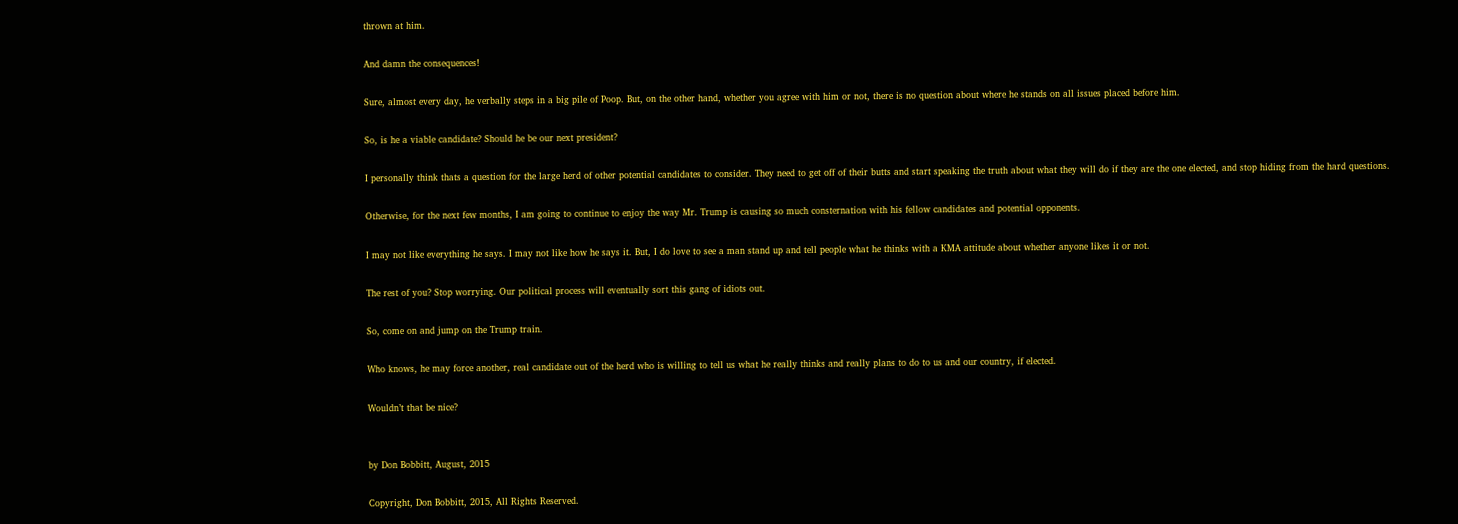thrown at him.

And damn the consequences!

Sure, almost every day, he verbally steps in a big pile of Poop. But, on the other hand, whether you agree with him or not, there is no question about where he stands on all issues placed before him.

So, is he a viable candidate? Should he be our next president?

I personally think thats a question for the large herd of other potential candidates to consider. They need to get off of their butts and start speaking the truth about what they will do if they are the one elected, and stop hiding from the hard questions.

Otherwise, for the next few months, I am going to continue to enjoy the way Mr. Trump is causing so much consternation with his fellow candidates and potential opponents.

I may not like everything he says. I may not like how he says it. But, I do love to see a man stand up and tell people what he thinks with a KMA attitude about whether anyone likes it or not.

The rest of you? Stop worrying. Our political process will eventually sort this gang of idiots out.

So, come on and jump on the Trump train.

Who knows, he may force another, real candidate out of the herd who is willing to tell us what he really thinks and really plans to do to us and our country, if elected.

Wouldn’t that be nice?


by Don Bobbitt, August, 2015

Copyright, Don Bobbitt, 2015, All Rights Reserved.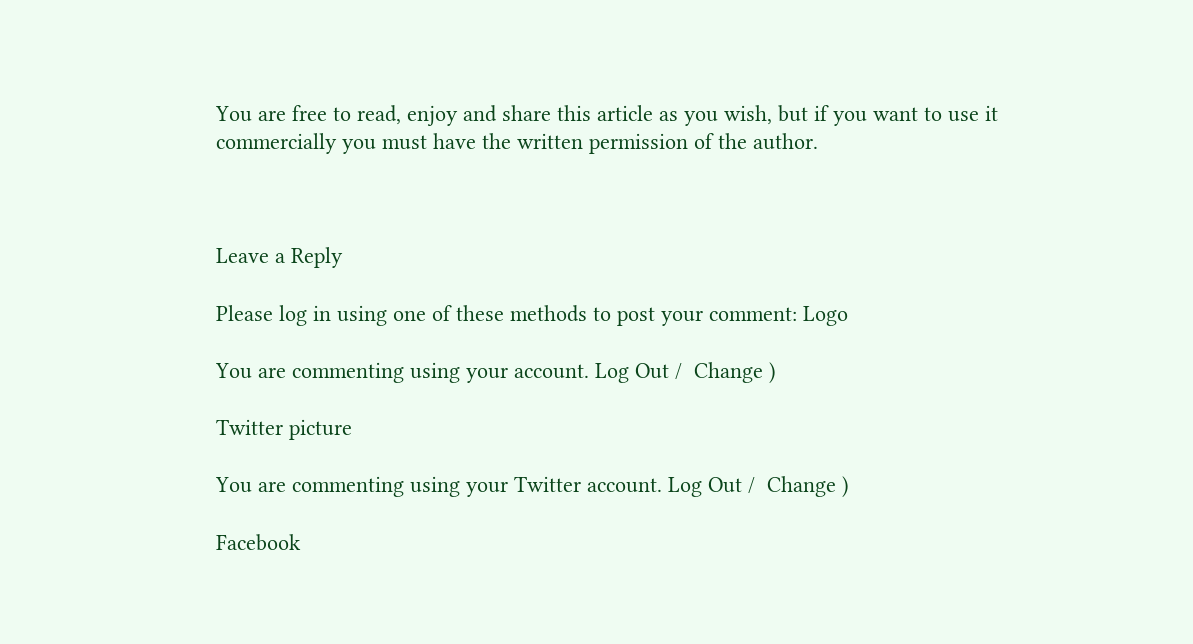You are free to read, enjoy and share this article as you wish, but if you want to use it commercially you must have the written permission of the author.



Leave a Reply

Please log in using one of these methods to post your comment: Logo

You are commenting using your account. Log Out /  Change )

Twitter picture

You are commenting using your Twitter account. Log Out /  Change )

Facebook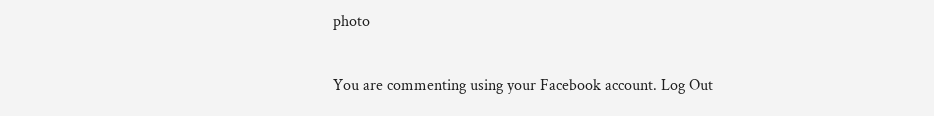photo

You are commenting using your Facebook account. Log Out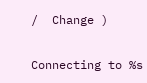/  Change )

Connecting to %s